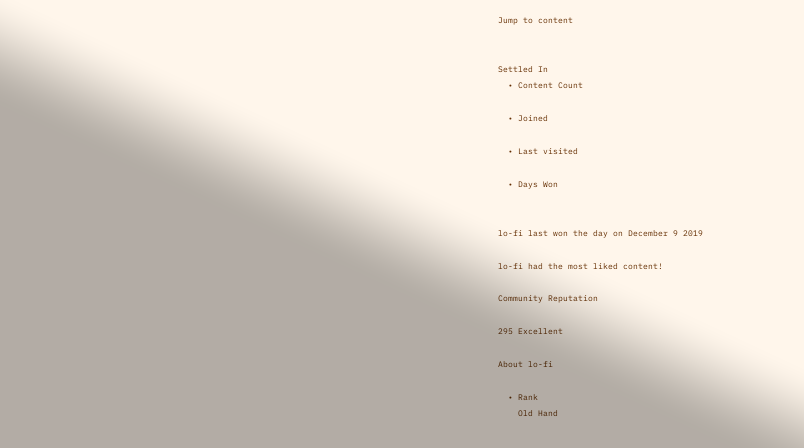Jump to content


Settled In
  • Content Count

  • Joined

  • Last visited

  • Days Won


lo-fi last won the day on December 9 2019

lo-fi had the most liked content!

Community Reputation

295 Excellent

About lo-fi

  • Rank
    Old Hand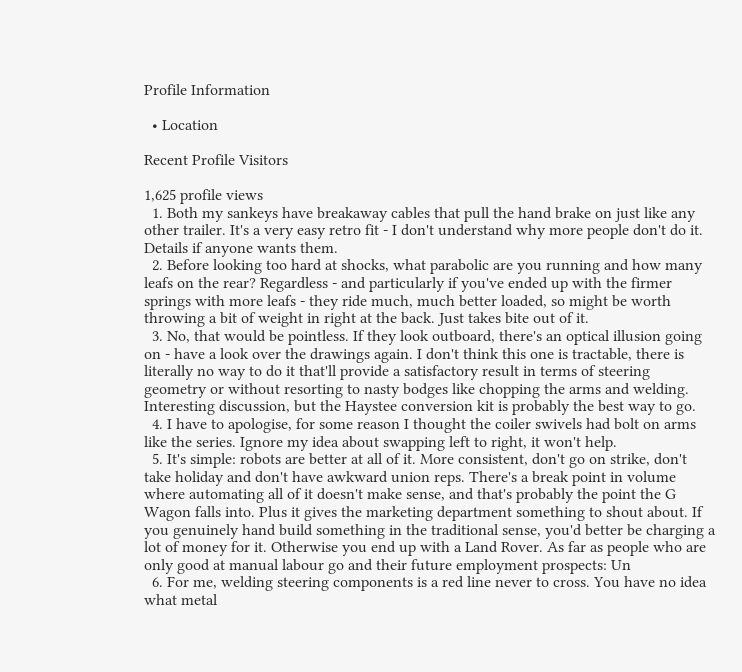Profile Information

  • Location

Recent Profile Visitors

1,625 profile views
  1. Both my sankeys have breakaway cables that pull the hand brake on just like any other trailer. It's a very easy retro fit - I don't understand why more people don't do it. Details if anyone wants them.
  2. Before looking too hard at shocks, what parabolic are you running and how many leafs on the rear? Regardless - and particularly if you've ended up with the firmer springs with more leafs - they ride much, much better loaded, so might be worth throwing a bit of weight in right at the back. Just takes bite out of it.
  3. No, that would be pointless. If they look outboard, there's an optical illusion going on - have a look over the drawings again. I don't think this one is tractable, there is literally no way to do it that'll provide a satisfactory result in terms of steering geometry or without resorting to nasty bodges like chopping the arms and welding. Interesting discussion, but the Haystee conversion kit is probably the best way to go.
  4. I have to apologise, for some reason I thought the coiler swivels had bolt on arms like the series. Ignore my idea about swapping left to right, it won't help.
  5. It's simple: robots are better at all of it. More consistent, don't go on strike, don't take holiday and don't have awkward union reps. There's a break point in volume where automating all of it doesn't make sense, and that's probably the point the G Wagon falls into. Plus it gives the marketing department something to shout about. If you genuinely hand build something in the traditional sense, you'd better be charging a lot of money for it. Otherwise you end up with a Land Rover. As far as people who are only good at manual labour go and their future employment prospects: Un
  6. For me, welding steering components is a red line never to cross. You have no idea what metal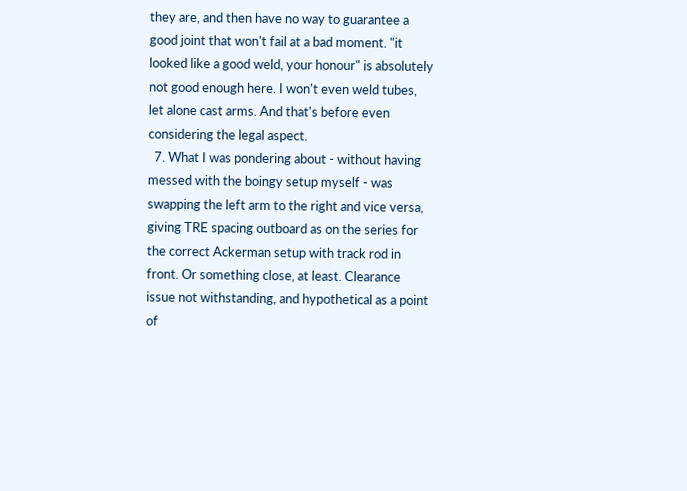they are, and then have no way to guarantee a good joint that won't fail at a bad moment. "it looked like a good weld, your honour" is absolutely not good enough here. I won't even weld tubes, let alone cast arms. And that's before even considering the legal aspect.
  7. What I was pondering about - without having messed with the boingy setup myself - was swapping the left arm to the right and vice versa, giving TRE spacing outboard as on the series for the correct Ackerman setup with track rod in front. Or something close, at least. Clearance issue not withstanding, and hypothetical as a point of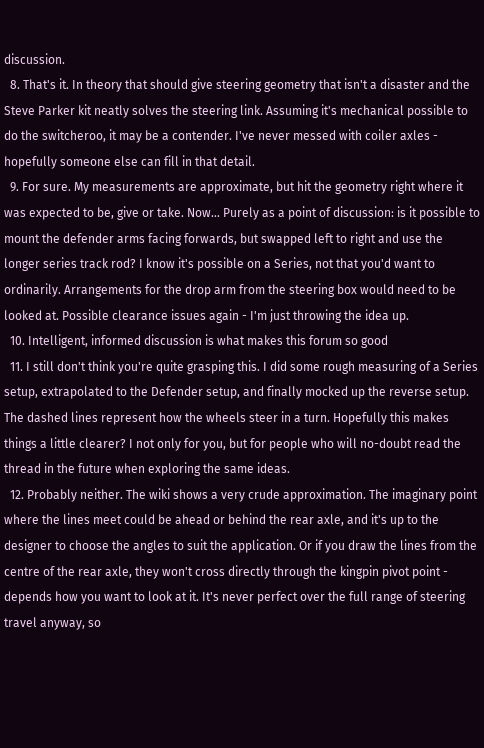discussion.
  8. That's it. In theory that should give steering geometry that isn't a disaster and the Steve Parker kit neatly solves the steering link. Assuming it's mechanical possible to do the switcheroo, it may be a contender. I've never messed with coiler axles - hopefully someone else can fill in that detail.
  9. For sure. My measurements are approximate, but hit the geometry right where it was expected to be, give or take. Now... Purely as a point of discussion: is it possible to mount the defender arms facing forwards, but swapped left to right and use the longer series track rod? I know it's possible on a Series, not that you'd want to ordinarily. Arrangements for the drop arm from the steering box would need to be looked at. Possible clearance issues again - I'm just throwing the idea up.
  10. Intelligent, informed discussion is what makes this forum so good
  11. I still don't think you're quite grasping this. I did some rough measuring of a Series setup, extrapolated to the Defender setup, and finally mocked up the reverse setup. The dashed lines represent how the wheels steer in a turn. Hopefully this makes things a little clearer? I not only for you, but for people who will no-doubt read the thread in the future when exploring the same ideas.
  12. Probably neither. The wiki shows a very crude approximation. The imaginary point where the lines meet could be ahead or behind the rear axle, and it's up to the designer to choose the angles to suit the application. Or if you draw the lines from the centre of the rear axle, they won't cross directly through the kingpin pivot point - depends how you want to look at it. It's never perfect over the full range of steering travel anyway, so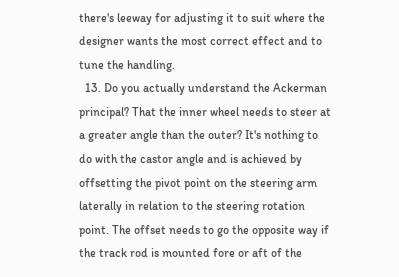there's leeway for adjusting it to suit where the designer wants the most correct effect and to tune the handling.
  13. Do you actually understand the Ackerman principal? That the inner wheel needs to steer at a greater angle than the outer? It's nothing to do with the castor angle and is achieved by offsetting the pivot point on the steering arm laterally in relation to the steering rotation point. The offset needs to go the opposite way if the track rod is mounted fore or aft of the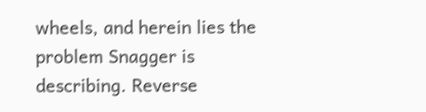wheels, and herein lies the problem Snagger is describing. Reverse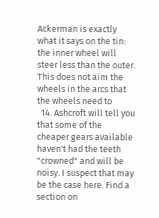Ackerman is exactly what it says on the tin: the inner wheel will steer less than the outer. This does not aim the wheels in the arcs that the wheels need to
  14. Ashcroft will tell you that some of the cheaper gears available haven't had the teeth "crowned" and will be noisy. I suspect that may be the case here. Find a section on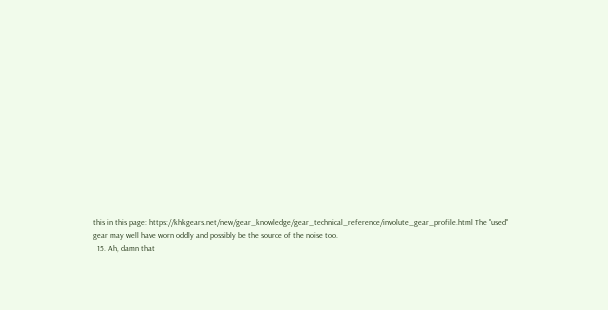this in this page: https://khkgears.net/new/gear_knowledge/gear_technical_reference/involute_gear_profile.html The "used" gear may well have worn oddly and possibly be the source of the noise too.
  15. Ah, damn that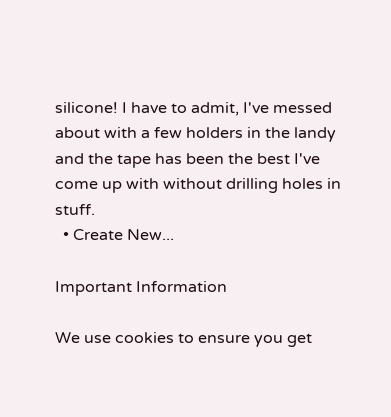silicone! I have to admit, I've messed about with a few holders in the landy and the tape has been the best I've come up with without drilling holes in stuff.
  • Create New...

Important Information

We use cookies to ensure you get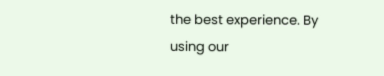the best experience. By using our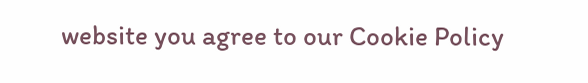website you agree to our Cookie Policy